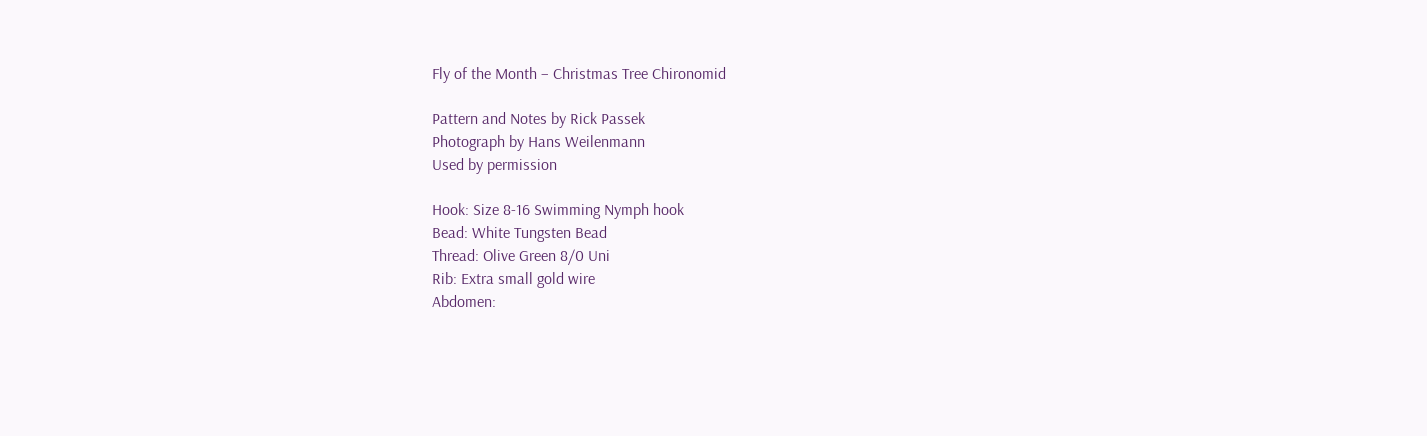Fly of the Month – Christmas Tree Chironomid

Pattern and Notes by Rick Passek
Photograph by Hans Weilenmann
Used by permission

Hook: Size 8-16 Swimming Nymph hook
Bead: White Tungsten Bead
Thread: Olive Green 8/0 Uni
Rib: Extra small gold wire
Abdomen: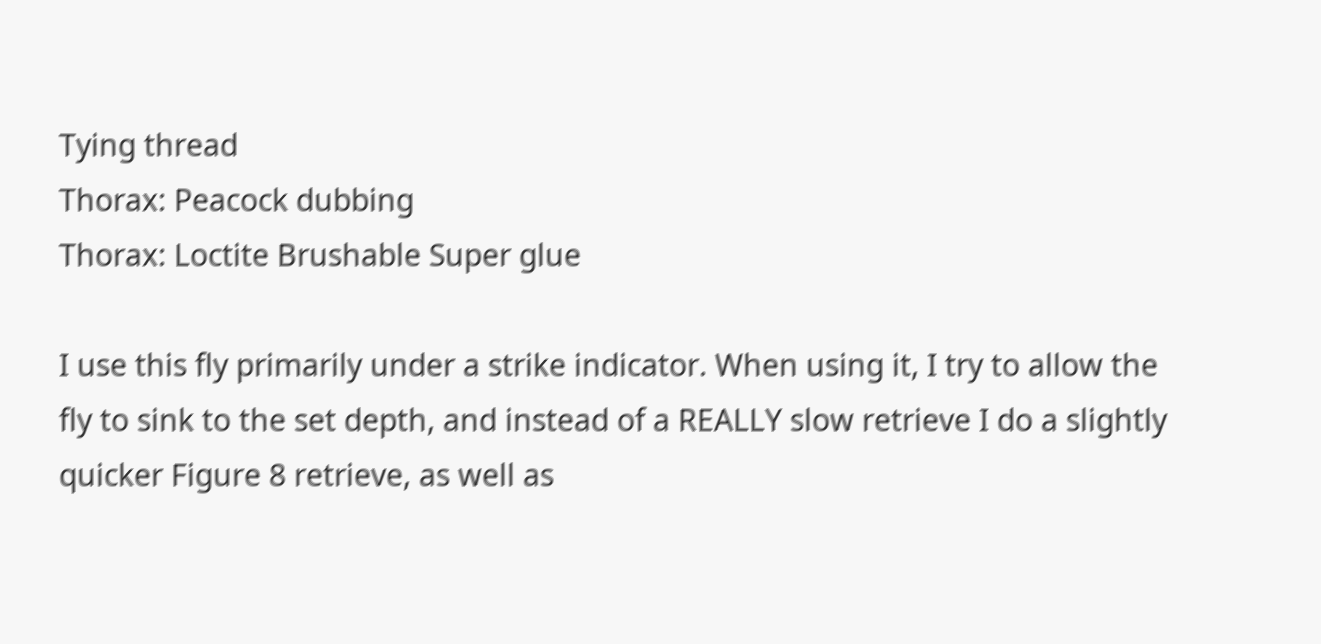Tying thread
Thorax: Peacock dubbing
Thorax: Loctite Brushable Super glue

I use this fly primarily under a strike indicator. When using it, I try to allow the fly to sink to the set depth, and instead of a REALLY slow retrieve I do a slightly quicker Figure 8 retrieve, as well as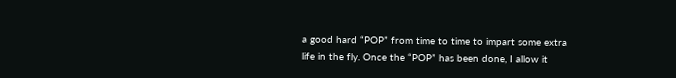a good hard “POP” from time to time to impart some extra life in the fly. Once the “POP” has been done, I allow it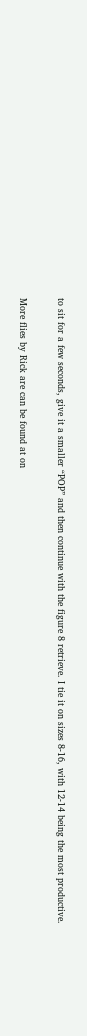to sit for a few seconds, give it a smaller “POP” and then continue with the figure 8 retrieve. I tie it on sizes 8-16, with 12-14 being the most productive.

More flies by Rick are can be found at on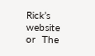Rick’s website or  The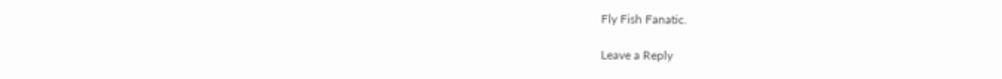Fly Fish Fanatic.

Leave a Reply